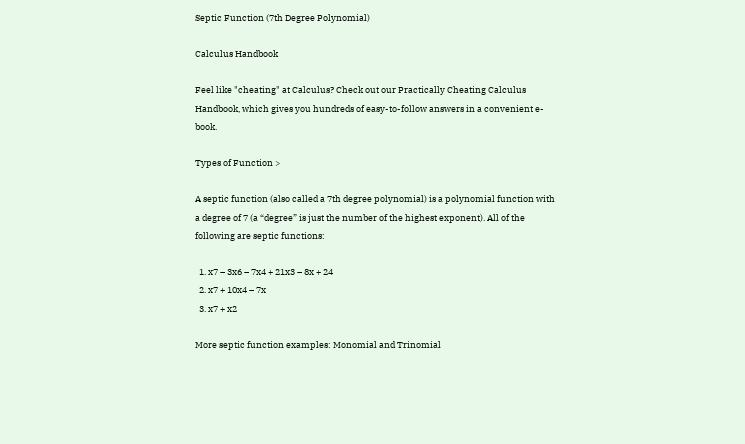Septic Function (7th Degree Polynomial)

Calculus Handbook

Feel like "cheating" at Calculus? Check out our Practically Cheating Calculus Handbook, which gives you hundreds of easy-to-follow answers in a convenient e-book.

Types of Function >

A septic function (also called a 7th degree polynomial) is a polynomial function with a degree of 7 (a “degree” is just the number of the highest exponent). All of the following are septic functions:

  1. x7 – 3x6 – 7x4 + 21x3 – 8x + 24
  2. x7 + 10x4 – 7x
  3. x7 + x2

More septic function examples: Monomial and Trinomial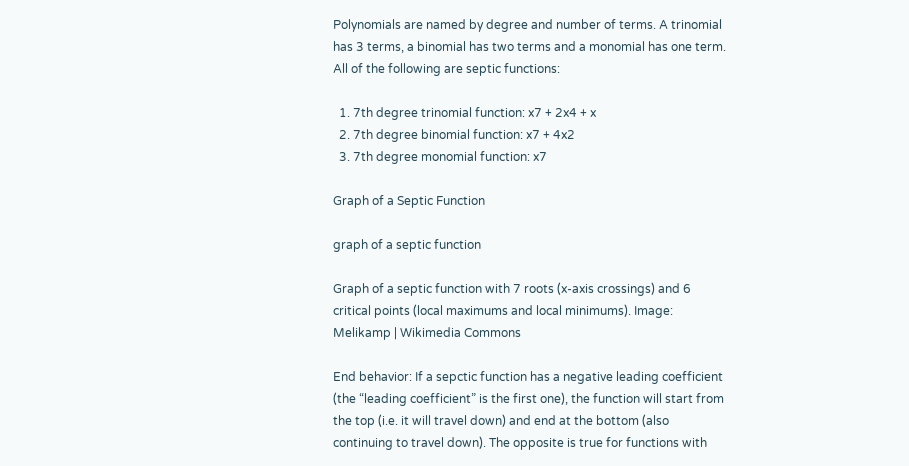Polynomials are named by degree and number of terms. A trinomial has 3 terms, a binomial has two terms and a monomial has one term. All of the following are septic functions:

  1. 7th degree trinomial function: x7 + 2x4 + x
  2. 7th degree binomial function: x7 + 4x2
  3. 7th degree monomial function: x7

Graph of a Septic Function

graph of a septic function

Graph of a septic function with 7 roots (x-axis crossings) and 6 critical points (local maximums and local minimums). Image: Melikamp | Wikimedia Commons

End behavior: If a sepctic function has a negative leading coefficient (the “leading coefficient” is the first one), the function will start from the top (i.e. it will travel down) and end at the bottom (also continuing to travel down). The opposite is true for functions with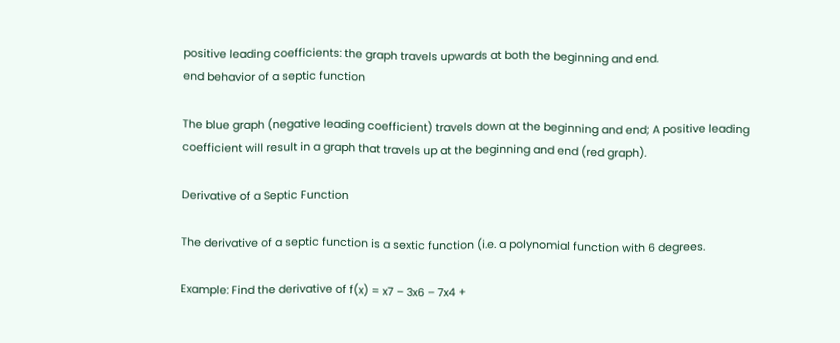positive leading coefficients: the graph travels upwards at both the beginning and end.
end behavior of a septic function

The blue graph (negative leading coefficient) travels down at the beginning and end; A positive leading coefficient will result in a graph that travels up at the beginning and end (red graph).

Derivative of a Septic Function

The derivative of a septic function is a sextic function (i.e. a polynomial function with 6 degrees.

Example: Find the derivative of f(x) = x7 – 3x6 – 7x4 +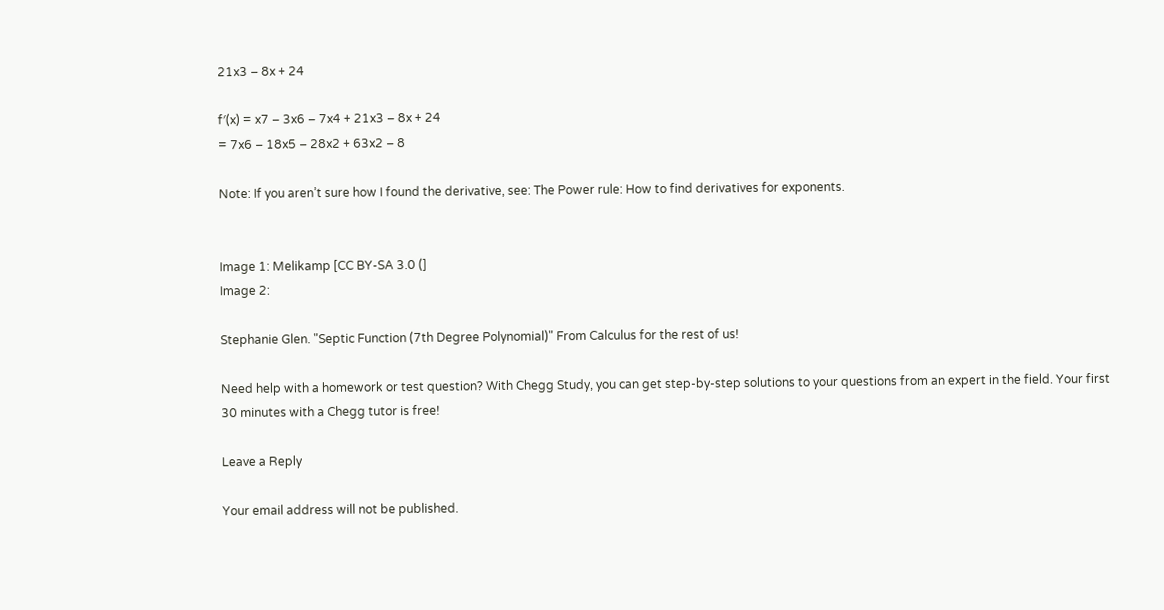21x3 – 8x + 24

f′(x) = x7 – 3x6 – 7x4 + 21x3 – 8x + 24
= 7x6 – 18x5 – 28x2 + 63x2 – 8

Note: If you aren’t sure how I found the derivative, see: The Power rule: How to find derivatives for exponents.


Image 1: Melikamp [CC BY-SA 3.0 (]
Image 2:

Stephanie Glen. "Septic Function (7th Degree Polynomial)" From Calculus for the rest of us!

Need help with a homework or test question? With Chegg Study, you can get step-by-step solutions to your questions from an expert in the field. Your first 30 minutes with a Chegg tutor is free!

Leave a Reply

Your email address will not be published.